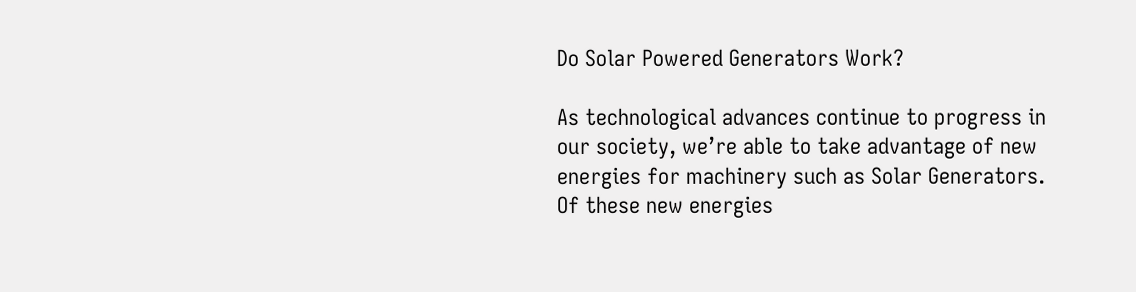Do Solar Powered Generators Work?

As technological advances continue to progress in our society, we’re able to take advantage of new energies for machinery such as Solar Generators. Of these new energies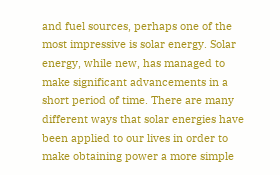and fuel sources, perhaps one of the most impressive is solar energy. Solar energy, while new, has managed to make significant advancements in a short period of time. There are many different ways that solar energies have been applied to our lives in order to make obtaining power a more simple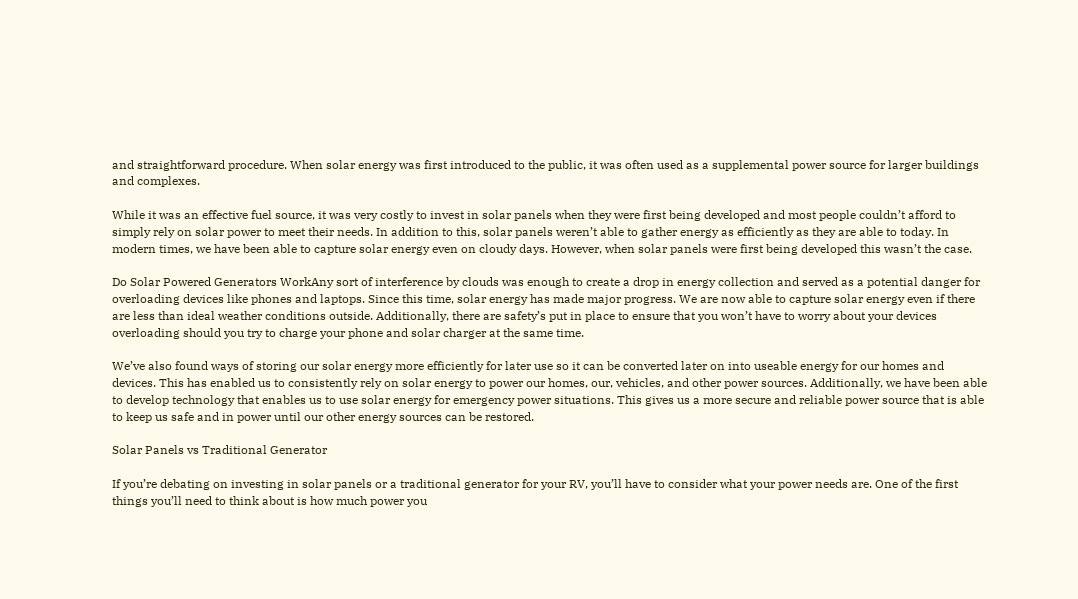and straightforward procedure. When solar energy was first introduced to the public, it was often used as a supplemental power source for larger buildings and complexes.

While it was an effective fuel source, it was very costly to invest in solar panels when they were first being developed and most people couldn’t afford to simply rely on solar power to meet their needs. In addition to this, solar panels weren’t able to gather energy as efficiently as they are able to today. In modern times, we have been able to capture solar energy even on cloudy days. However, when solar panels were first being developed this wasn’t the case.

Do Solar Powered Generators WorkAny sort of interference by clouds was enough to create a drop in energy collection and served as a potential danger for overloading devices like phones and laptops. Since this time, solar energy has made major progress. We are now able to capture solar energy even if there are less than ideal weather conditions outside. Additionally, there are safety’s put in place to ensure that you won’t have to worry about your devices overloading should you try to charge your phone and solar charger at the same time.

We’ve also found ways of storing our solar energy more efficiently for later use so it can be converted later on into useable energy for our homes and devices. This has enabled us to consistently rely on solar energy to power our homes, our, vehicles, and other power sources. Additionally, we have been able to develop technology that enables us to use solar energy for emergency power situations. This gives us a more secure and reliable power source that is able to keep us safe and in power until our other energy sources can be restored.

Solar Panels vs Traditional Generator

If you’re debating on investing in solar panels or a traditional generator for your RV, you’ll have to consider what your power needs are. One of the first things you’ll need to think about is how much power you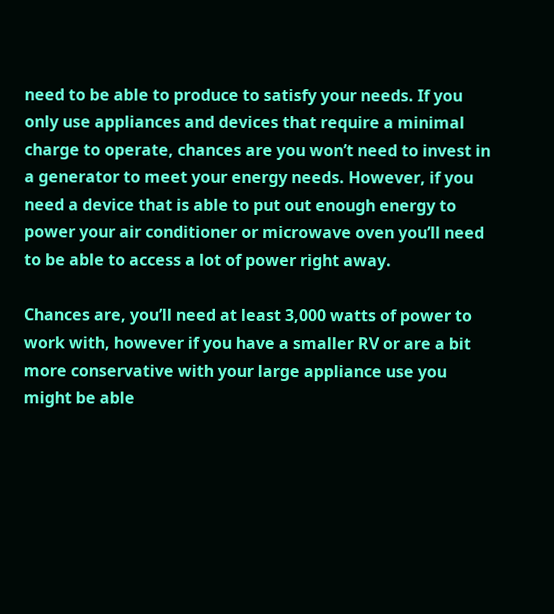need to be able to produce to satisfy your needs. If you only use appliances and devices that require a minimal charge to operate, chances are you won’t need to invest in a generator to meet your energy needs. However, if you need a device that is able to put out enough energy to power your air conditioner or microwave oven you’ll need to be able to access a lot of power right away.

Chances are, you’ll need at least 3,000 watts of power to work with, however if you have a smaller RV or are a bit more conservative with your large appliance use you might be able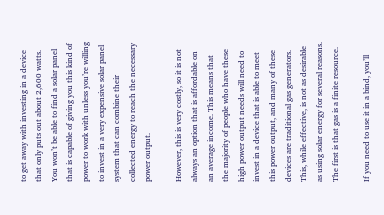to get away with investing in a device that only puts out about 2,600 watts. You won’t be able to find a solar panel that is capable of giving you this kind of power to work with unless you’re willing to invest in a very expensive solar panel system that can combine their collected energy to reach the necessary power output.

However, this is very costly, so it is not always an option that is affordable on an average income. This means that the majority of people who have these high power output needs will need to invest in a device that is able to meet this power output, and many of these devices are traditional gas generators. This, while effective, is not as desirable as using solar energy for several reasons. The first is that gas is a finite resource.

If you need to use it in a bind, you’ll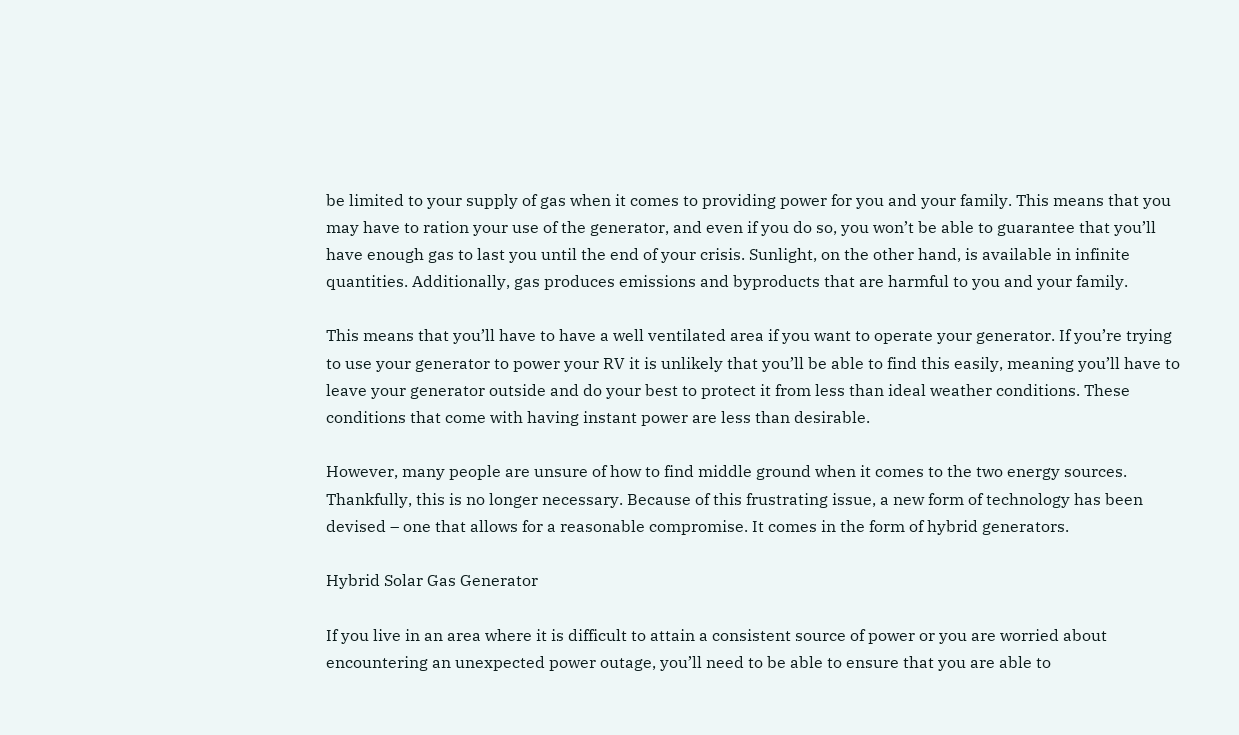be limited to your supply of gas when it comes to providing power for you and your family. This means that you may have to ration your use of the generator, and even if you do so, you won’t be able to guarantee that you’ll have enough gas to last you until the end of your crisis. Sunlight, on the other hand, is available in infinite quantities. Additionally, gas produces emissions and byproducts that are harmful to you and your family.

This means that you’ll have to have a well ventilated area if you want to operate your generator. If you’re trying to use your generator to power your RV it is unlikely that you’ll be able to find this easily, meaning you’ll have to leave your generator outside and do your best to protect it from less than ideal weather conditions. These conditions that come with having instant power are less than desirable.

However, many people are unsure of how to find middle ground when it comes to the two energy sources. Thankfully, this is no longer necessary. Because of this frustrating issue, a new form of technology has been devised – one that allows for a reasonable compromise. It comes in the form of hybrid generators.

Hybrid Solar Gas Generator

If you live in an area where it is difficult to attain a consistent source of power or you are worried about encountering an unexpected power outage, you’ll need to be able to ensure that you are able to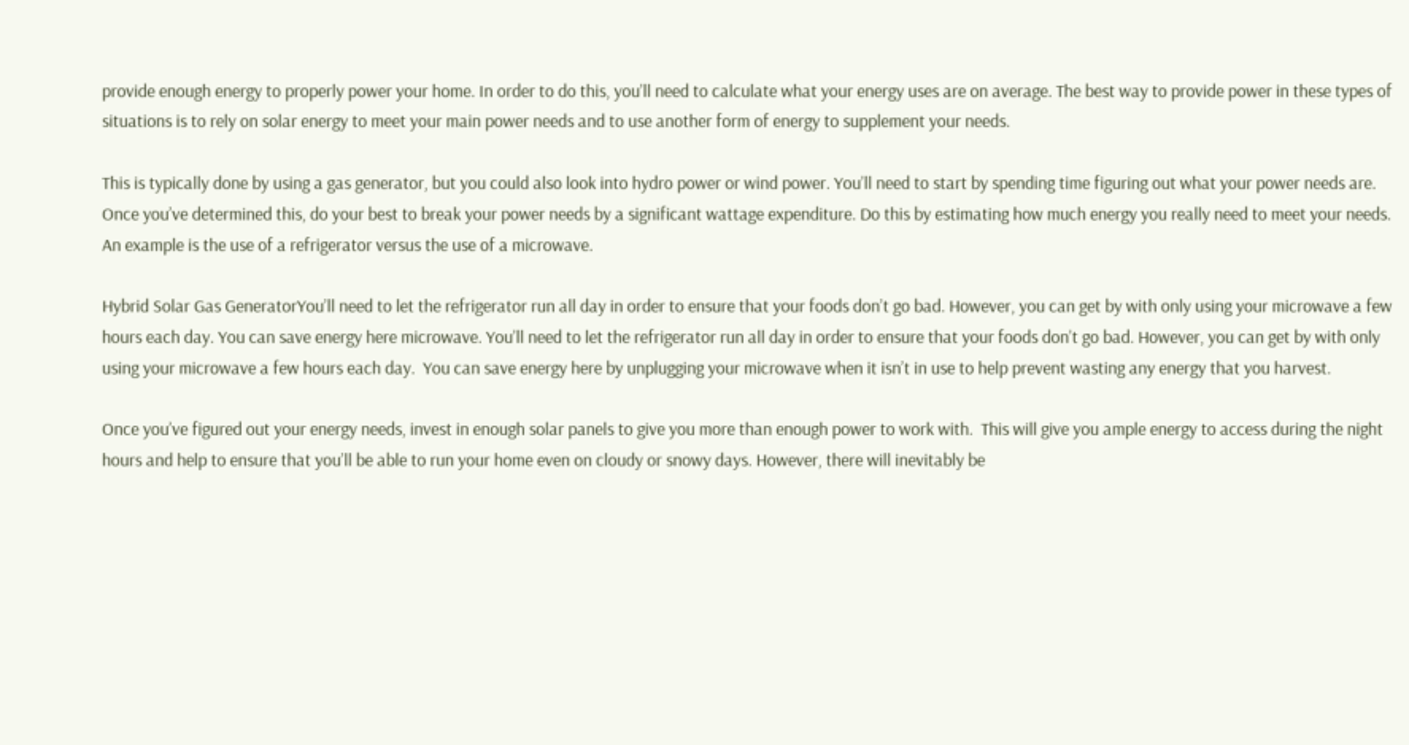provide enough energy to properly power your home. In order to do this, you’ll need to calculate what your energy uses are on average. The best way to provide power in these types of situations is to rely on solar energy to meet your main power needs and to use another form of energy to supplement your needs.

This is typically done by using a gas generator, but you could also look into hydro power or wind power. You’ll need to start by spending time figuring out what your power needs are. Once you’ve determined this, do your best to break your power needs by a significant wattage expenditure. Do this by estimating how much energy you really need to meet your needs.  An example is the use of a refrigerator versus the use of a microwave.

Hybrid Solar Gas GeneratorYou’ll need to let the refrigerator run all day in order to ensure that your foods don’t go bad. However, you can get by with only using your microwave a few hours each day. You can save energy here microwave. You’ll need to let the refrigerator run all day in order to ensure that your foods don’t go bad. However, you can get by with only using your microwave a few hours each day.  You can save energy here by unplugging your microwave when it isn’t in use to help prevent wasting any energy that you harvest.

Once you’ve figured out your energy needs, invest in enough solar panels to give you more than enough power to work with.  This will give you ample energy to access during the night hours and help to ensure that you’ll be able to run your home even on cloudy or snowy days. However, there will inevitably be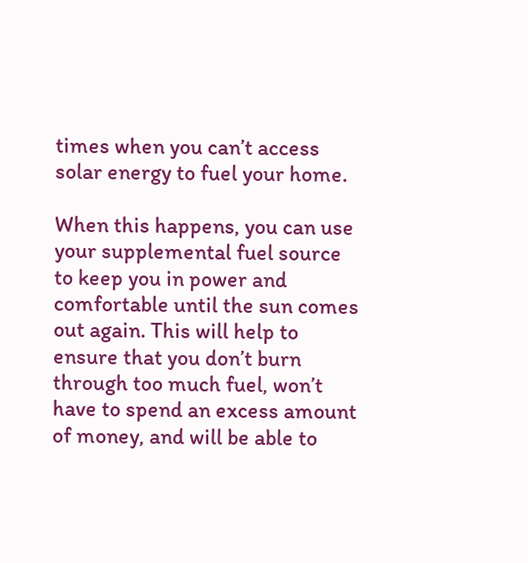times when you can’t access solar energy to fuel your home.

When this happens, you can use your supplemental fuel source to keep you in power and comfortable until the sun comes out again. This will help to ensure that you don’t burn through too much fuel, won’t have to spend an excess amount of money, and will be able to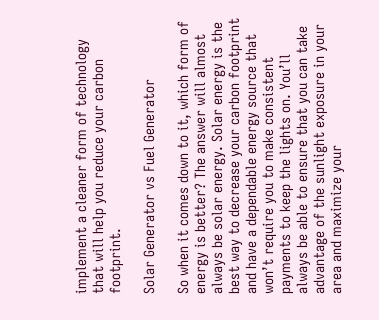implement a cleaner form of technology that will help you reduce your carbon footprint.

Solar Generator vs Fuel Generator

So when it comes down to it, which form of energy is better? The answer will almost always be solar energy. Solar energy is the best way to decrease your carbon footprint and have a dependable energy source that won’t require you to make consistent payments to keep the lights on. You’ll always be able to ensure that you can take advantage of the sunlight exposure in your area and maximize your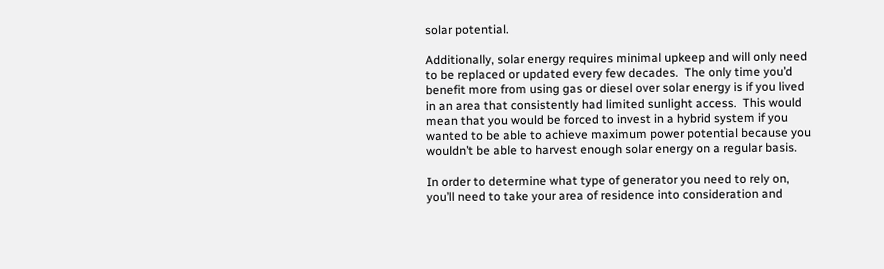solar potential.

Additionally, solar energy requires minimal upkeep and will only need to be replaced or updated every few decades.  The only time you’d benefit more from using gas or diesel over solar energy is if you lived in an area that consistently had limited sunlight access.  This would mean that you would be forced to invest in a hybrid system if you wanted to be able to achieve maximum power potential because you wouldn’t be able to harvest enough solar energy on a regular basis.

In order to determine what type of generator you need to rely on, you’ll need to take your area of residence into consideration and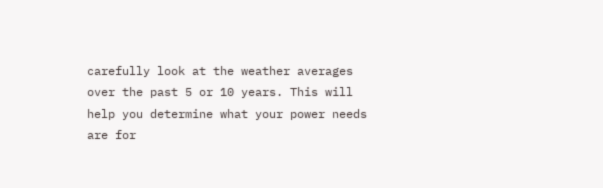carefully look at the weather averages over the past 5 or 10 years. This will help you determine what your power needs are for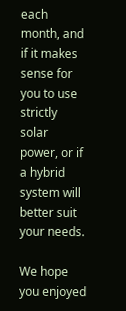each month, and if it makes sense for you to use strictly solar power, or if a hybrid system will better suit your needs.

We hope you enjoyed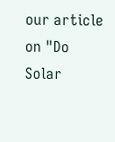our article on "Do Solar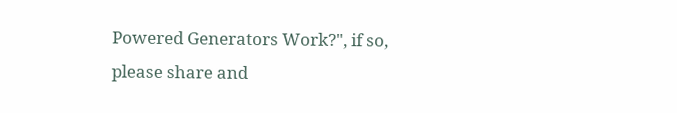Powered Generators Work?", if so, please share and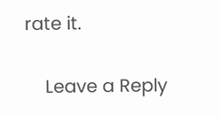rate it.


    Leave a Reply